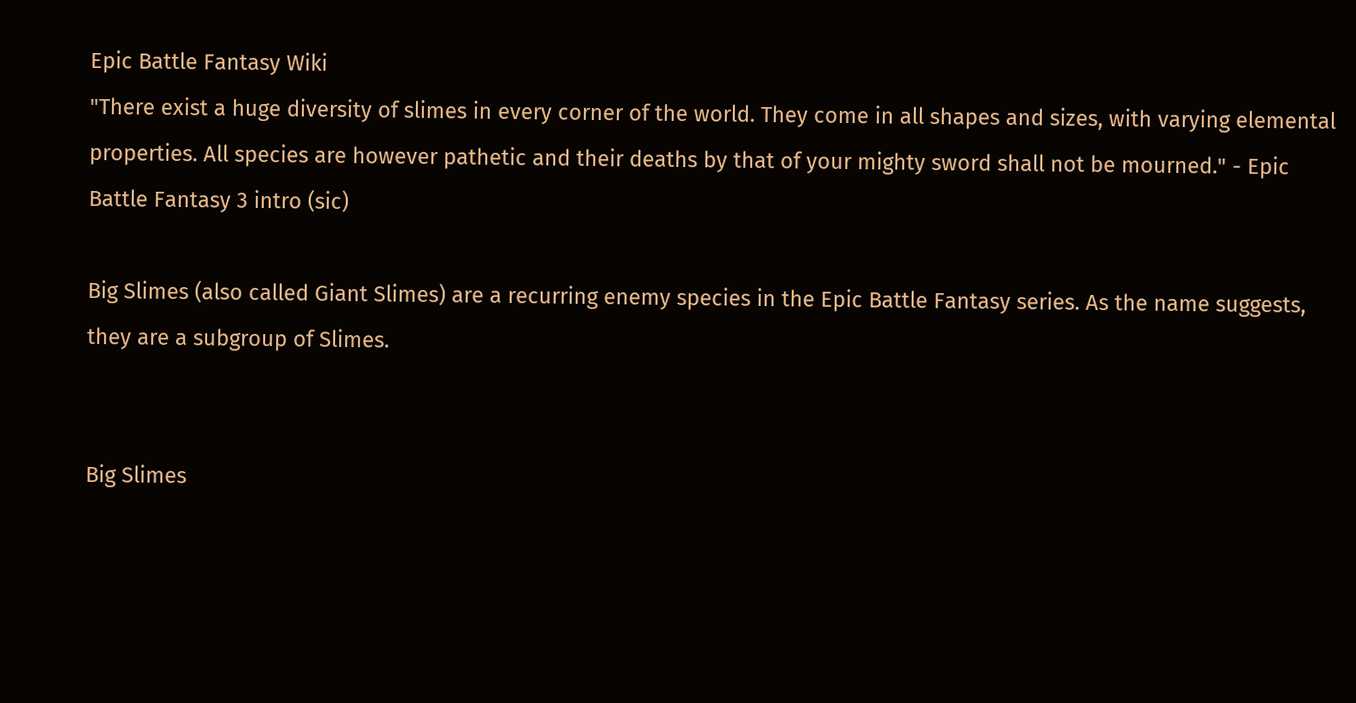Epic Battle Fantasy Wiki
"There exist a huge diversity of slimes in every corner of the world. They come in all shapes and sizes, with varying elemental properties. All species are however pathetic and their deaths by that of your mighty sword shall not be mourned." - Epic Battle Fantasy 3 intro (sic)

Big Slimes (also called Giant Slimes) are a recurring enemy species in the Epic Battle Fantasy series. As the name suggests, they are a subgroup of Slimes.


Big Slimes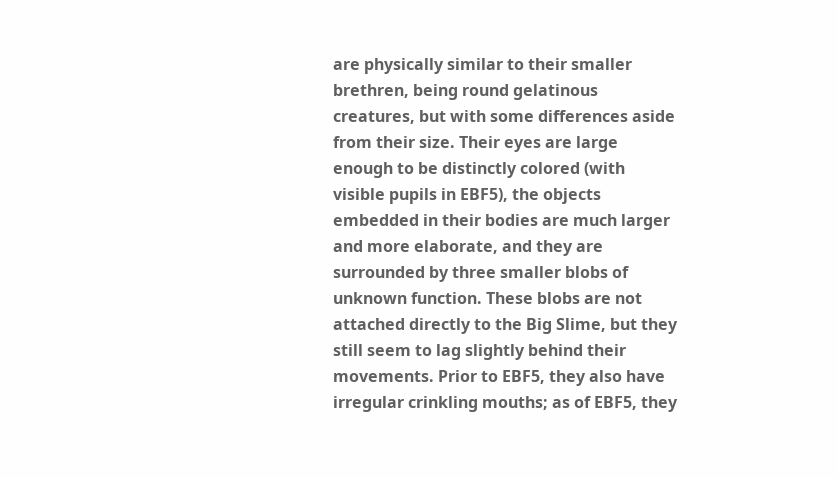are physically similar to their smaller brethren, being round gelatinous creatures, but with some differences aside from their size. Their eyes are large enough to be distinctly colored (with visible pupils in EBF5), the objects embedded in their bodies are much larger and more elaborate, and they are surrounded by three smaller blobs of unknown function. These blobs are not attached directly to the Big Slime, but they still seem to lag slightly behind their movements. Prior to EBF5, they also have irregular crinkling mouths; as of EBF5, they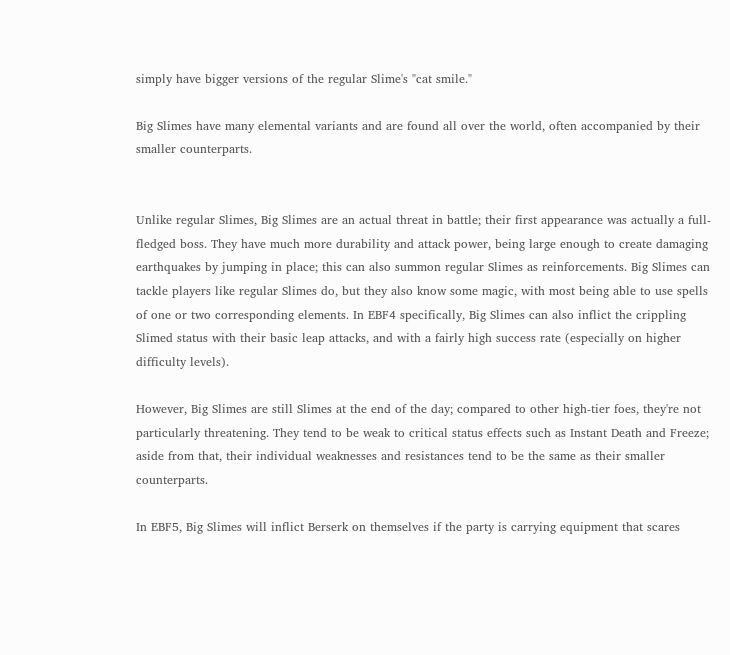simply have bigger versions of the regular Slime's "cat smile."

Big Slimes have many elemental variants and are found all over the world, often accompanied by their smaller counterparts.


Unlike regular Slimes, Big Slimes are an actual threat in battle; their first appearance was actually a full-fledged boss. They have much more durability and attack power, being large enough to create damaging earthquakes by jumping in place; this can also summon regular Slimes as reinforcements. Big Slimes can tackle players like regular Slimes do, but they also know some magic, with most being able to use spells of one or two corresponding elements. In EBF4 specifically, Big Slimes can also inflict the crippling Slimed status with their basic leap attacks, and with a fairly high success rate (especially on higher difficulty levels).

However, Big Slimes are still Slimes at the end of the day; compared to other high-tier foes, they're not particularly threatening. They tend to be weak to critical status effects such as Instant Death and Freeze; aside from that, their individual weaknesses and resistances tend to be the same as their smaller counterparts.

In EBF5, Big Slimes will inflict Berserk on themselves if the party is carrying equipment that scares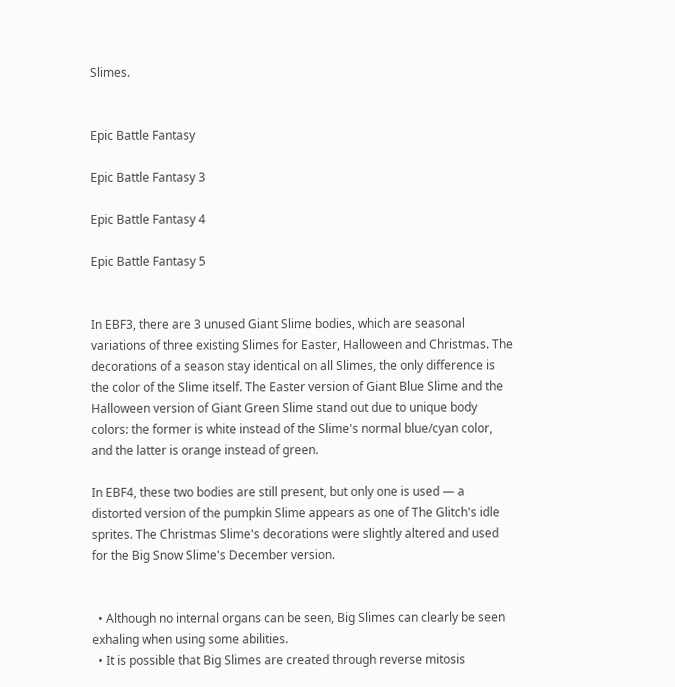Slimes.


Epic Battle Fantasy

Epic Battle Fantasy 3

Epic Battle Fantasy 4

Epic Battle Fantasy 5


In EBF3, there are 3 unused Giant Slime bodies, which are seasonal variations of three existing Slimes for Easter, Halloween and Christmas. The decorations of a season stay identical on all Slimes, the only difference is the color of the Slime itself. The Easter version of Giant Blue Slime and the Halloween version of Giant Green Slime stand out due to unique body colors: the former is white instead of the Slime's normal blue/cyan color, and the latter is orange instead of green.

In EBF4, these two bodies are still present, but only one is used — a distorted version of the pumpkin Slime appears as one of The Glitch's idle sprites. The Christmas Slime's decorations were slightly altered and used for the Big Snow Slime's December version.


  • Although no internal organs can be seen, Big Slimes can clearly be seen exhaling when using some abilities.
  • It is possible that Big Slimes are created through reverse mitosis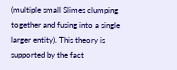(multiple small Slimes clumping together and fusing into a single larger entity). This theory is supported by the fact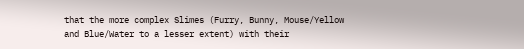that the more complex Slimes (Furry, Bunny, Mouse/Yellow and Blue/Water to a lesser extent) with their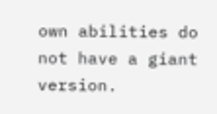own abilities do not have a giant version.